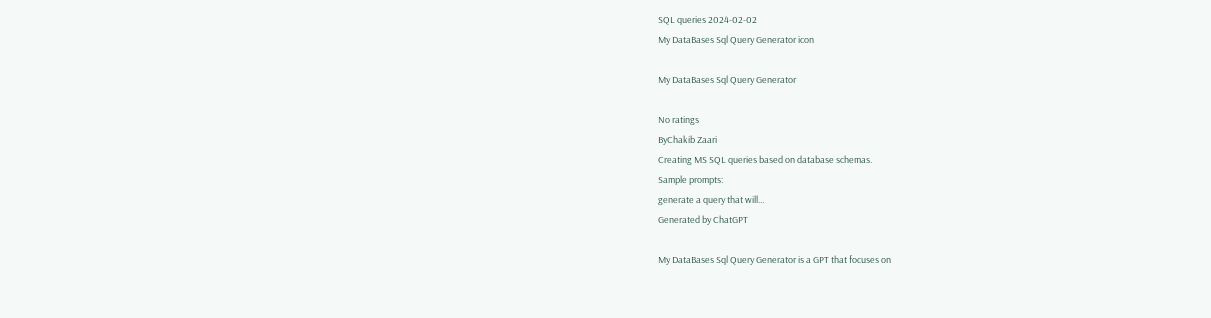SQL queries 2024-02-02
My DataBases Sql Query Generator icon

My DataBases Sql Query Generator

No ratings
ByChakib Zaari
Creating MS SQL queries based on database schemas.
Sample prompts:
generate a query that will...
Generated by ChatGPT

My DataBases Sql Query Generator is a GPT that focuses on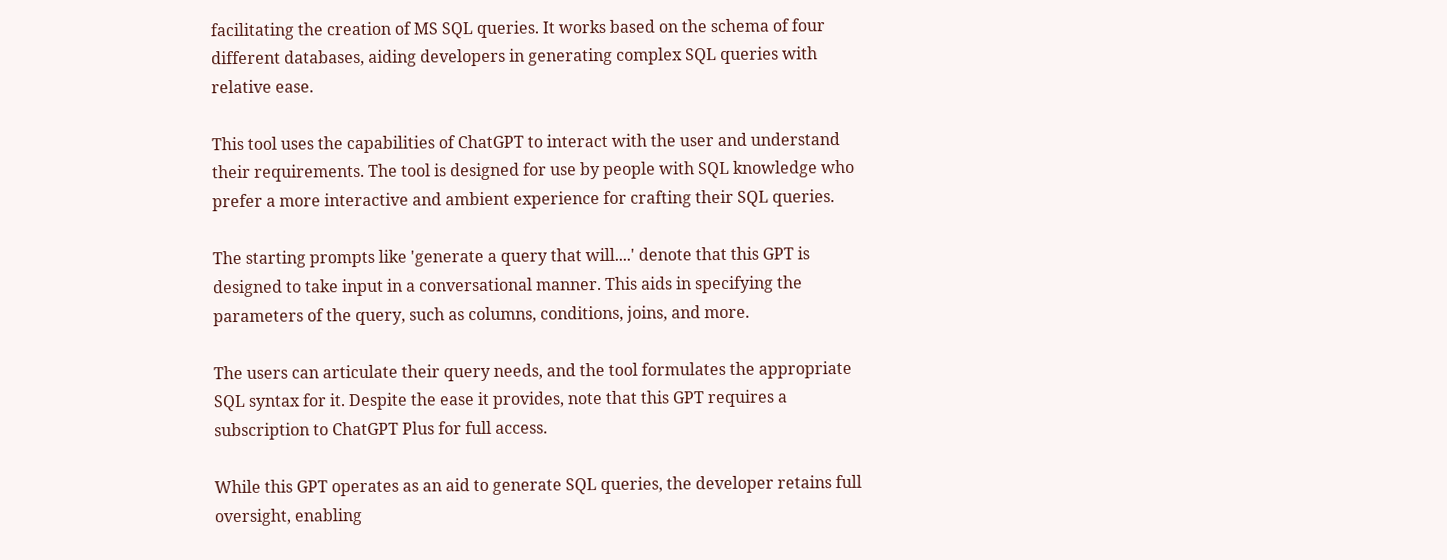facilitating the creation of MS SQL queries. It works based on the schema of four different databases, aiding developers in generating complex SQL queries with relative ease.

This tool uses the capabilities of ChatGPT to interact with the user and understand their requirements. The tool is designed for use by people with SQL knowledge who prefer a more interactive and ambient experience for crafting their SQL queries.

The starting prompts like 'generate a query that will....' denote that this GPT is designed to take input in a conversational manner. This aids in specifying the parameters of the query, such as columns, conditions, joins, and more.

The users can articulate their query needs, and the tool formulates the appropriate SQL syntax for it. Despite the ease it provides, note that this GPT requires a subscription to ChatGPT Plus for full access.

While this GPT operates as an aid to generate SQL queries, the developer retains full oversight, enabling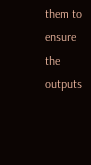them to ensure the outputs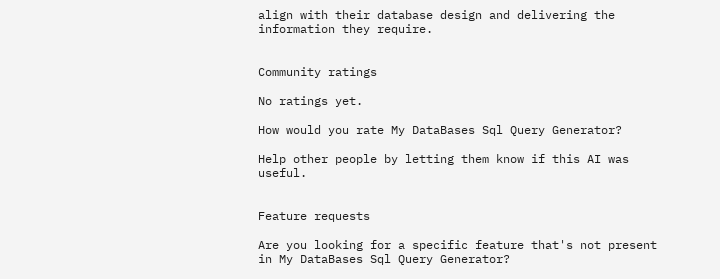align with their database design and delivering the information they require.


Community ratings

No ratings yet.

How would you rate My DataBases Sql Query Generator?

Help other people by letting them know if this AI was useful.


Feature requests

Are you looking for a specific feature that's not present in My DataBases Sql Query Generator?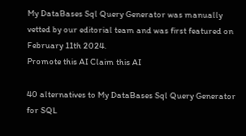My DataBases Sql Query Generator was manually vetted by our editorial team and was first featured on February 11th 2024.
Promote this AI Claim this AI

40 alternatives to My DataBases Sql Query Generator for SQL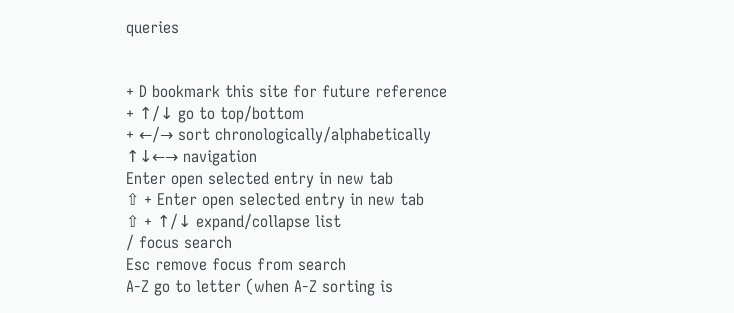queries


+ D bookmark this site for future reference
+ ↑/↓ go to top/bottom
+ ←/→ sort chronologically/alphabetically
↑↓←→ navigation
Enter open selected entry in new tab
⇧ + Enter open selected entry in new tab
⇧ + ↑/↓ expand/collapse list
/ focus search
Esc remove focus from search
A-Z go to letter (when A-Z sorting is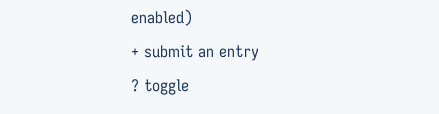enabled)
+ submit an entry
? toggle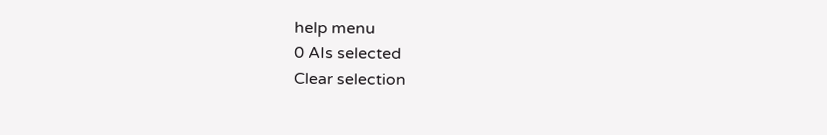help menu
0 AIs selected
Clear selection